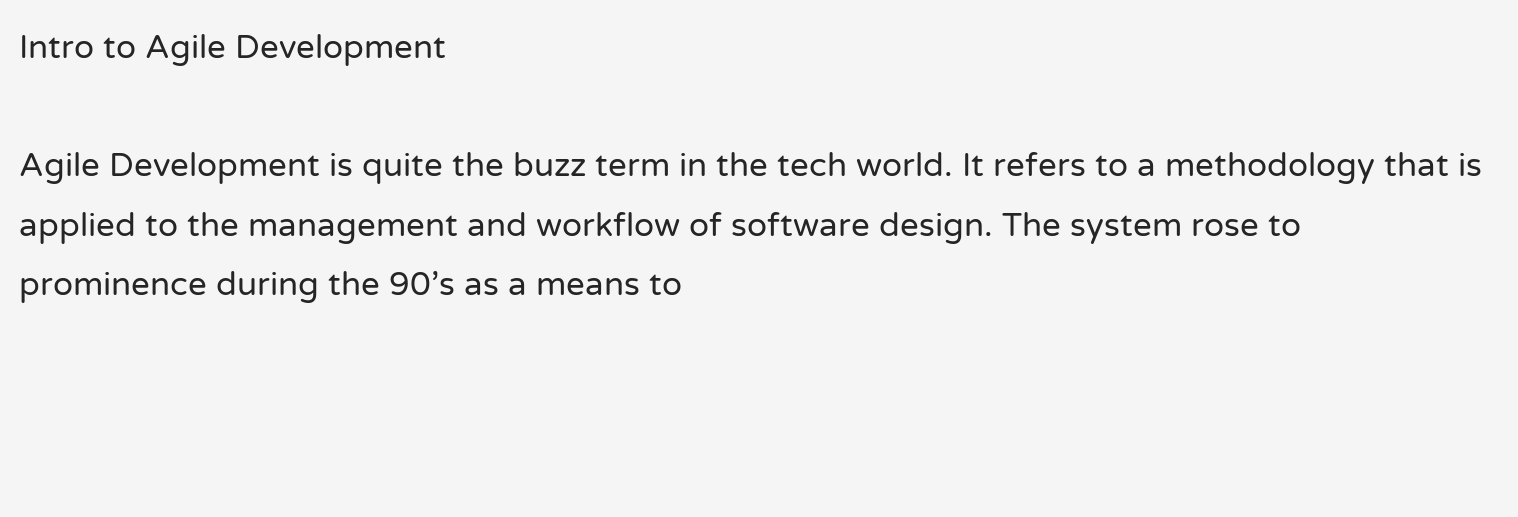Intro to Agile Development

Agile Development is quite the buzz term in the tech world. It refers to a methodology that is applied to the management and workflow of software design. The system rose to prominence during the 90’s as a means to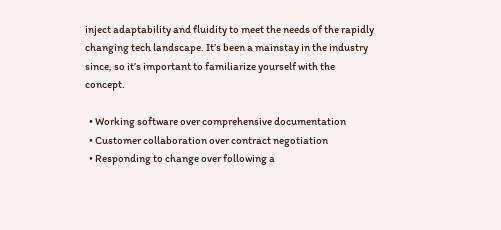inject adaptability and fluidity to meet the needs of the rapidly changing tech landscape. It’s been a mainstay in the industry since, so it’s important to familiarize yourself with the concept.

  • Working software over comprehensive documentation
  • Customer collaboration over contract negotiation
  • Responding to change over following a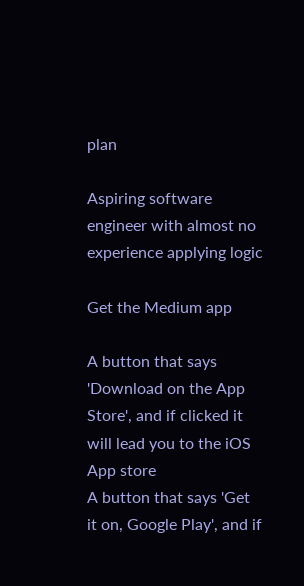plan

Aspiring software engineer with almost no experience applying logic

Get the Medium app

A button that says 'Download on the App Store', and if clicked it will lead you to the iOS App store
A button that says 'Get it on, Google Play', and if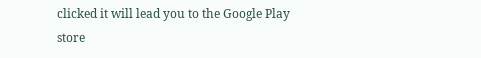clicked it will lead you to the Google Play store